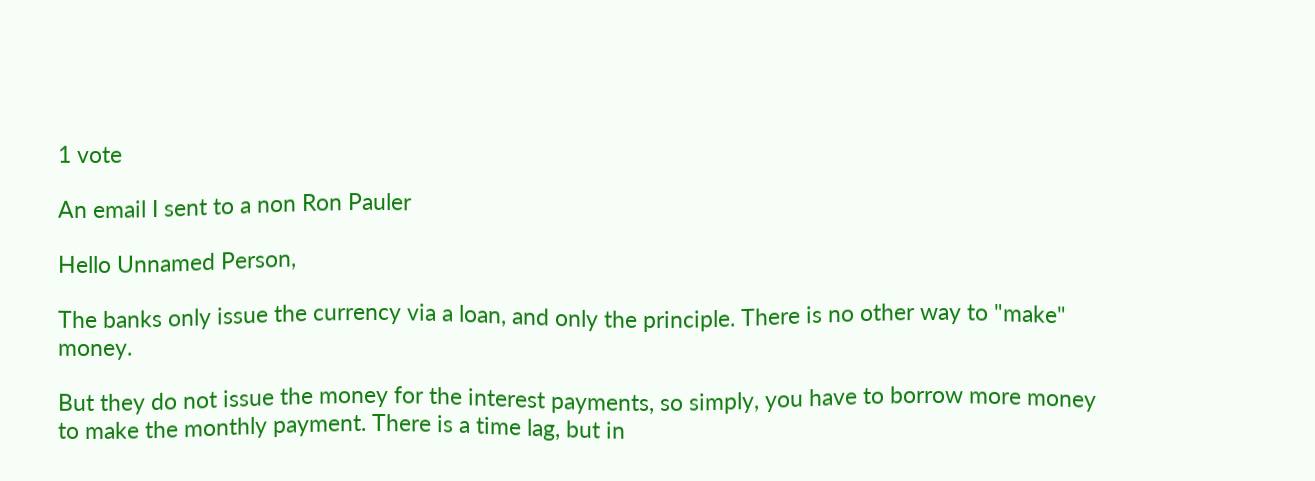1 vote

An email I sent to a non Ron Pauler

Hello Unnamed Person,

The banks only issue the currency via a loan, and only the principle. There is no other way to "make" money.

But they do not issue the money for the interest payments, so simply, you have to borrow more money to make the monthly payment. There is a time lag, but in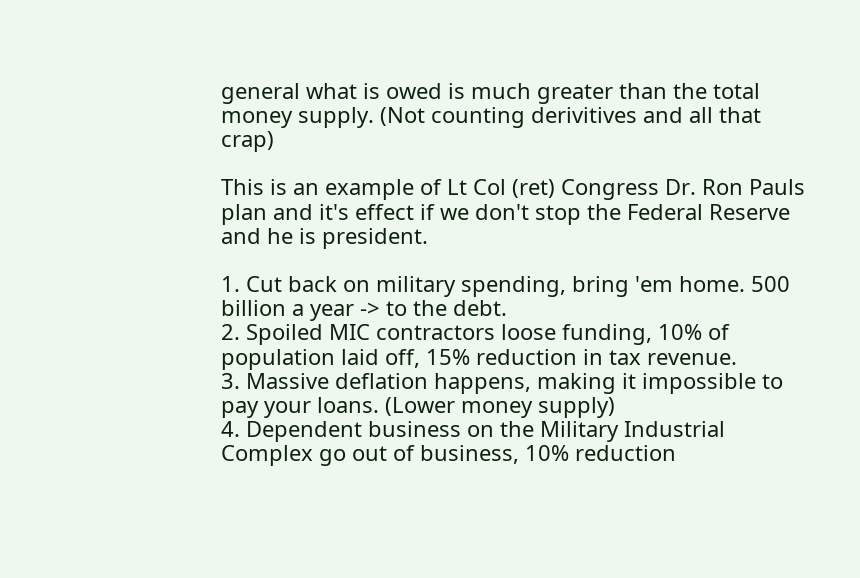general what is owed is much greater than the total money supply. (Not counting derivitives and all that crap)

This is an example of Lt Col (ret) Congress Dr. Ron Pauls plan and it's effect if we don't stop the Federal Reserve and he is president.

1. Cut back on military spending, bring 'em home. 500 billion a year -> to the debt.
2. Spoiled MIC contractors loose funding, 10% of population laid off, 15% reduction in tax revenue.
3. Massive deflation happens, making it impossible to pay your loans. (Lower money supply)
4. Dependent business on the Military Industrial Complex go out of business, 10% reduction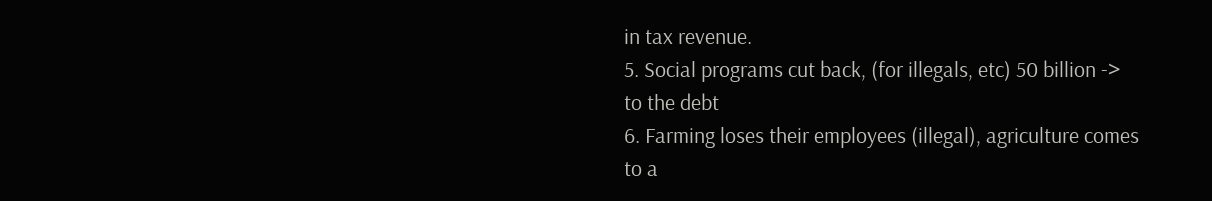in tax revenue.
5. Social programs cut back, (for illegals, etc) 50 billion -> to the debt
6. Farming loses their employees (illegal), agriculture comes to a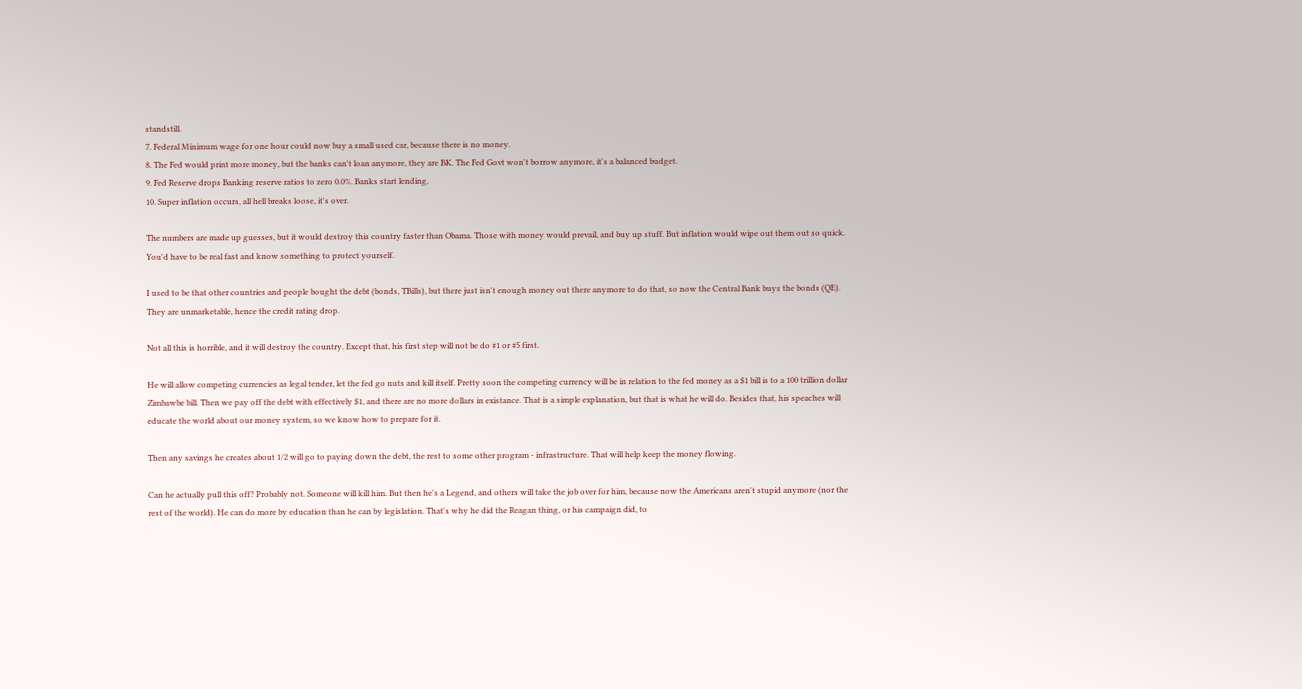standstill.
7. Federal Minimum wage for one hour could now buy a small used car, because there is no money.
8. The Fed would print more money, but the banks can't loan anymore, they are BK. The Fed Govt won't borrow anymore, it's a balanced budget.
9. Fed Reserve drops Banking reserve ratios to zero 0.0%. Banks start lending,
10. Super inflation occurs, all hell breaks loose, it's over.

The numbers are made up guesses, but it would destroy this country faster than Obama. Those with money would prevail, and buy up stuff. But inflation would wipe out them out so quick. You'd have to be real fast and know something to protect yourself.

I used to be that other countries and people bought the debt (bonds, TBills), but there just isn't enough money out there anymore to do that, so now the Central Bank buys the bonds (QE). They are unmarketable, hence the credit rating drop.

Not all this is horrible, and it will destroy the country. Except that, his first step will not be do #1 or #5 first.

He will allow competing currencies as legal tender, let the fed go nuts and kill itself. Pretty soon the competing currency will be in relation to the fed money as a $1 bill is to a 100 trillion dollar Zimbawbe bill. Then we pay off the debt with effectively $1, and there are no more dollars in existance. That is a simple explanation, but that is what he will do. Besides that, his speaches will educate the world about our money system, so we know how to prepare for it.

Then any savings he creates about 1/2 will go to paying down the debt, the rest to some other program - infrastructure. That will help keep the money flowing.

Can he actually pull this off? Probably not. Someone will kill him. But then he's a Legend, and others will take the job over for him, because now the Americans aren't stupid anymore (nor the rest of the world). He can do more by education than he can by legislation. That's why he did the Reagan thing, or his campaign did, to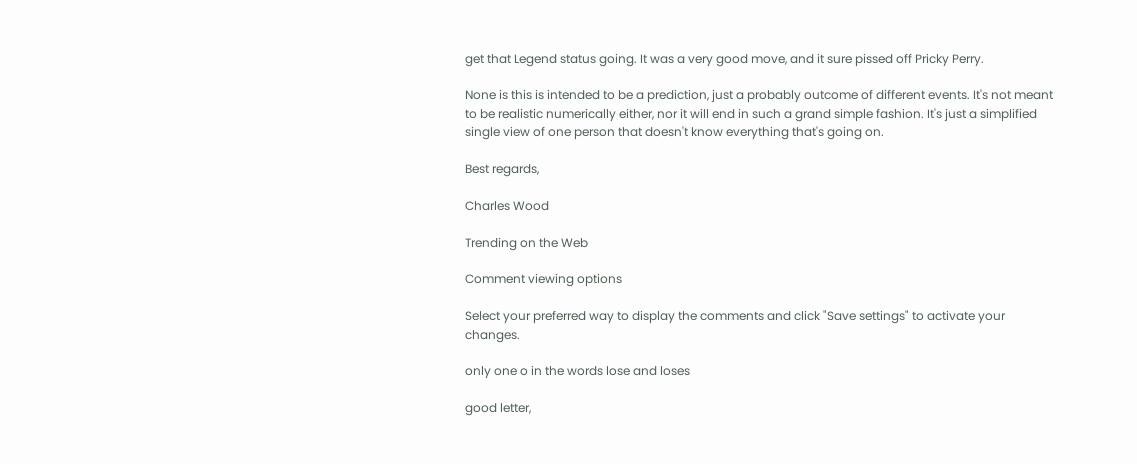get that Legend status going. It was a very good move, and it sure pissed off Pricky Perry.

None is this is intended to be a prediction, just a probably outcome of different events. It's not meant to be realistic numerically either, nor it will end in such a grand simple fashion. It's just a simplified single view of one person that doesn't know everything that's going on.

Best regards,

Charles Wood

Trending on the Web

Comment viewing options

Select your preferred way to display the comments and click "Save settings" to activate your changes.

only one o in the words lose and loses

good letter,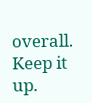overall. Keep it up.